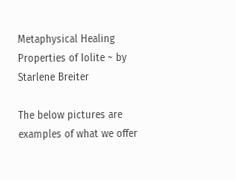Metaphysical Healing Properties of Iolite ~ by Starlene Breiter

The below pictures are examples of what we offer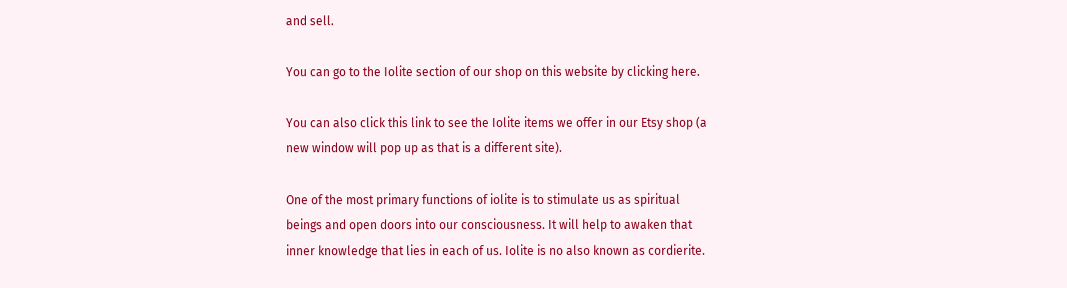and sell.

You can go to the Iolite section of our shop on this website by clicking here.

You can also click this link to see the Iolite items we offer in our Etsy shop (a new window will pop up as that is a different site).

One of the most primary functions of iolite is to stimulate us as spiritual beings and open doors into our consciousness. It will help to awaken that inner knowledge that lies in each of us. Iolite is no also known as cordierite.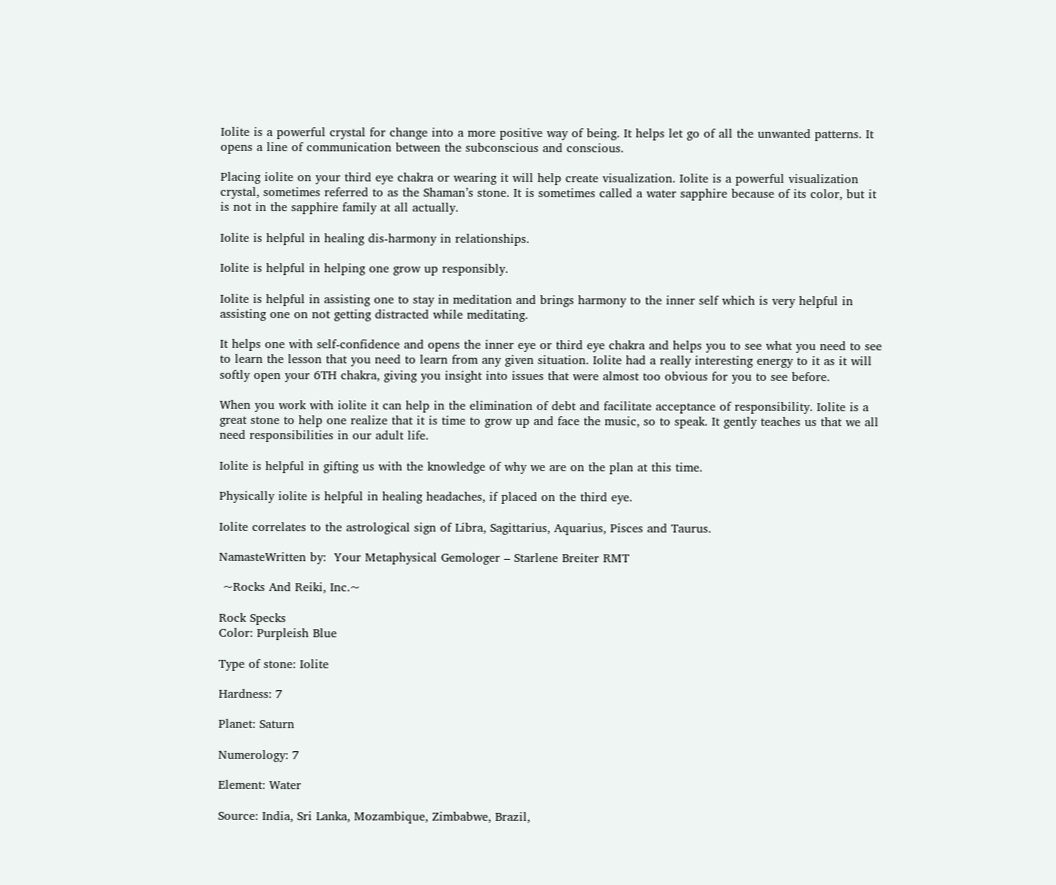Iolite is a powerful crystal for change into a more positive way of being. It helps let go of all the unwanted patterns. It opens a line of communication between the subconscious and conscious.

Placing iolite on your third eye chakra or wearing it will help create visualization. Iolite is a powerful visualization crystal, sometimes referred to as the Shaman’s stone. It is sometimes called a water sapphire because of its color, but it is not in the sapphire family at all actually.

Iolite is helpful in healing dis-harmony in relationships.

Iolite is helpful in helping one grow up responsibly.

Iolite is helpful in assisting one to stay in meditation and brings harmony to the inner self which is very helpful in assisting one on not getting distracted while meditating.

It helps one with self-confidence and opens the inner eye or third eye chakra and helps you to see what you need to see to learn the lesson that you need to learn from any given situation. Iolite had a really interesting energy to it as it will softly open your 6TH chakra, giving you insight into issues that were almost too obvious for you to see before.

When you work with iolite it can help in the elimination of debt and facilitate acceptance of responsibility. Iolite is a great stone to help one realize that it is time to grow up and face the music, so to speak. It gently teaches us that we all need responsibilities in our adult life.

Iolite is helpful in gifting us with the knowledge of why we are on the plan at this time.

Physically iolite is helpful in healing headaches, if placed on the third eye.

Iolite correlates to the astrological sign of Libra, Sagittarius, Aquarius, Pisces and Taurus.

NamasteWritten by:  Your Metaphysical Gemologer – Starlene Breiter RMT

 ~Rocks And Reiki, Inc.~

Rock Specks
Color: Purpleish Blue

Type of stone: Iolite

Hardness: 7

Planet: Saturn

Numerology: 7

Element: Water

Source: India, Sri Lanka, Mozambique, Zimbabwe, Brazil,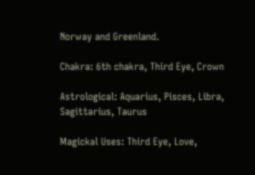Norway and Greenland.

Chakra: 6th chakra, Third Eye, Crown

Astrological: Aquarius, Pisces, Libra, Sagittarius, Taurus

Magickal Uses: Third Eye, Love,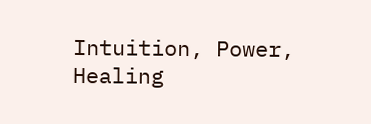Intuition, Power, Healing